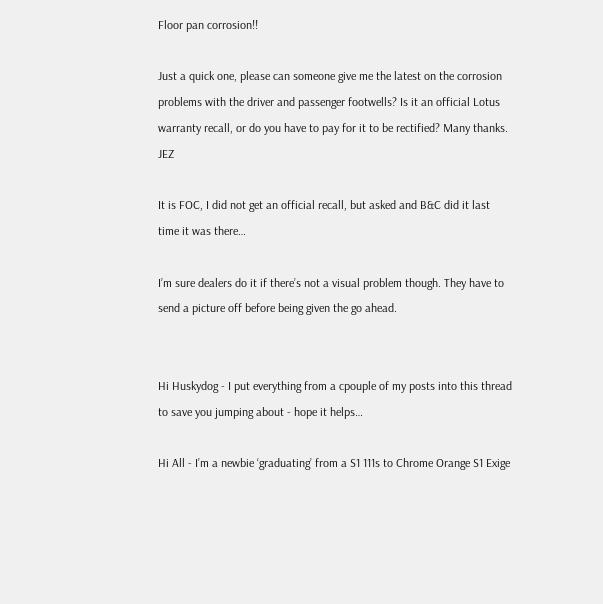Floor pan corrosion!!

Just a quick one, please can someone give me the latest on the corrosion problems with the driver and passenger footwells? Is it an official Lotus warranty recall, or do you have to pay for it to be rectified? Many thanks. JEZ

It is FOC, I did not get an official recall, but asked and B&C did it last time it was there…

I’m sure dealers do it if there’s not a visual problem though. They have to send a picture off before being given the go ahead.


Hi Huskydog - I put everything from a cpouple of my posts into this thread to save you jumping about - hope it helps…

Hi All - I’m a newbie ‘graduating’ from a S1 111s to Chrome Orange S1 Exige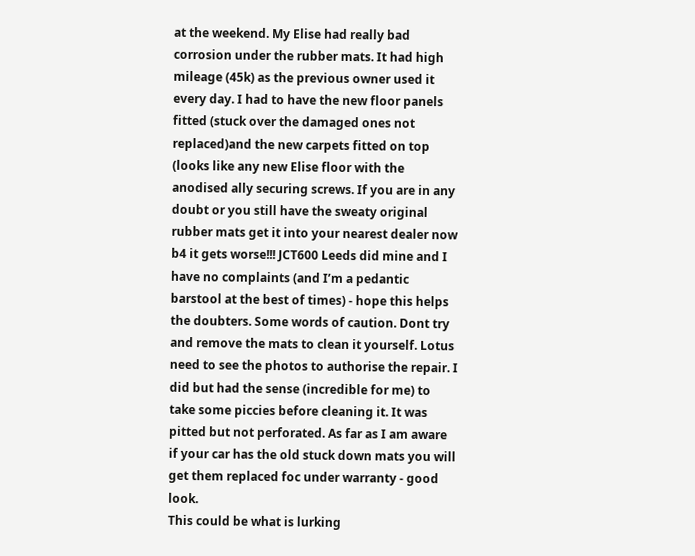at the weekend. My Elise had really bad corrosion under the rubber mats. It had high mileage (45k) as the previous owner used it every day. I had to have the new floor panels fitted (stuck over the damaged ones not replaced)and the new carpets fitted on top (looks like any new Elise floor with the anodised ally securing screws. If you are in any doubt or you still have the sweaty original rubber mats get it into your nearest dealer now b4 it gets worse!!! JCT600 Leeds did mine and I have no complaints (and I’m a pedantic barstool at the best of times) - hope this helps the doubters. Some words of caution. Dont try and remove the mats to clean it yourself. Lotus need to see the photos to authorise the repair. I did but had the sense (incredible for me) to take some piccies before cleaning it. It was pitted but not perforated. As far as I am aware if your car has the old stuck down mats you will get them replaced foc under warranty - good look.
This could be what is lurking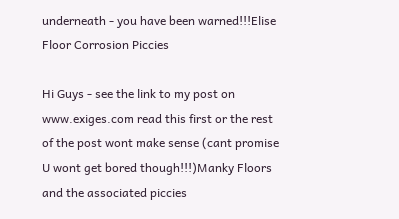underneath - you have been warned!!!Elise Floor Corrosion Piccies

Hi Guys - see the link to my post on www.exiges.com read this first or the rest of the post wont make sense (cant promise U wont get bored though!!!)Manky Floors and the associated piccies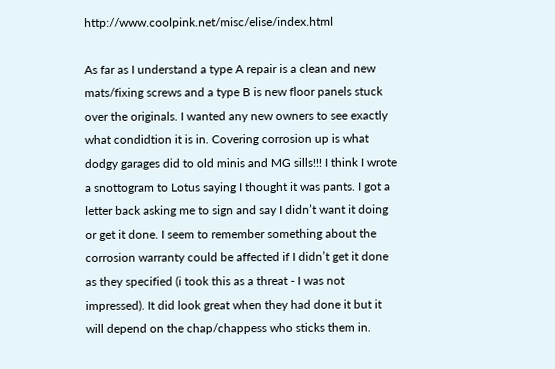http://www.coolpink.net/misc/elise/index.html

As far as I understand a type A repair is a clean and new mats/fixing screws and a type B is new floor panels stuck over the originals. I wanted any new owners to see exactly what condidtion it is in. Covering corrosion up is what dodgy garages did to old minis and MG sills!!! I think I wrote a snottogram to Lotus saying I thought it was pants. I got a letter back asking me to sign and say I didn’t want it doing or get it done. I seem to remember something about the corrosion warranty could be affected if I didn’t get it done as they specified (i took this as a threat - I was not impressed). It did look great when they had done it but it will depend on the chap/chappess who sticks them in.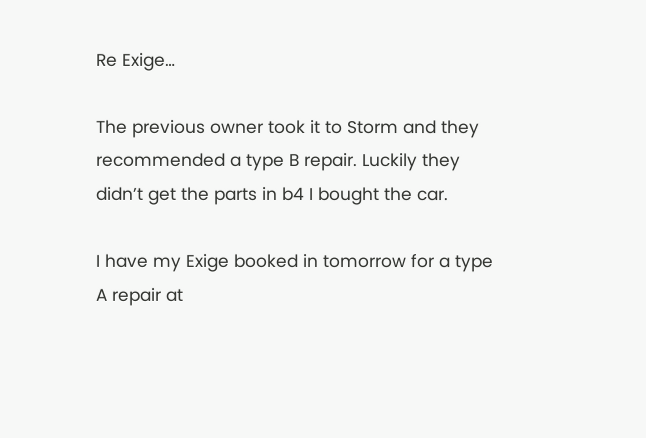Re Exige…

The previous owner took it to Storm and they recommended a type B repair. Luckily they didn’t get the parts in b4 I bought the car.

I have my Exige booked in tomorrow for a type A repair at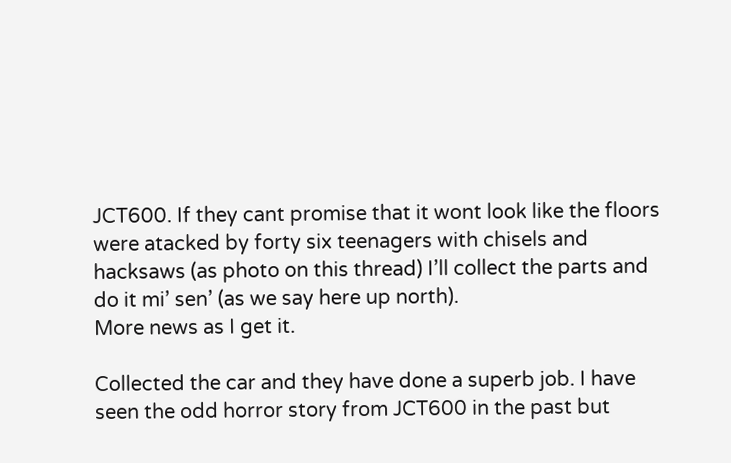JCT600. If they cant promise that it wont look like the floors were atacked by forty six teenagers with chisels and hacksaws (as photo on this thread) I’ll collect the parts and do it mi’ sen’ (as we say here up north).
More news as I get it.

Collected the car and they have done a superb job. I have seen the odd horror story from JCT600 in the past but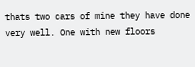thats two cars of mine they have done very well. One with new floors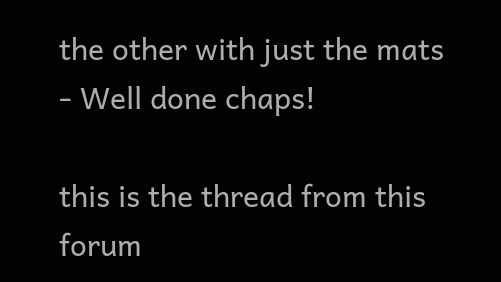the other with just the mats - Well done chaps!

this is the thread from this forum